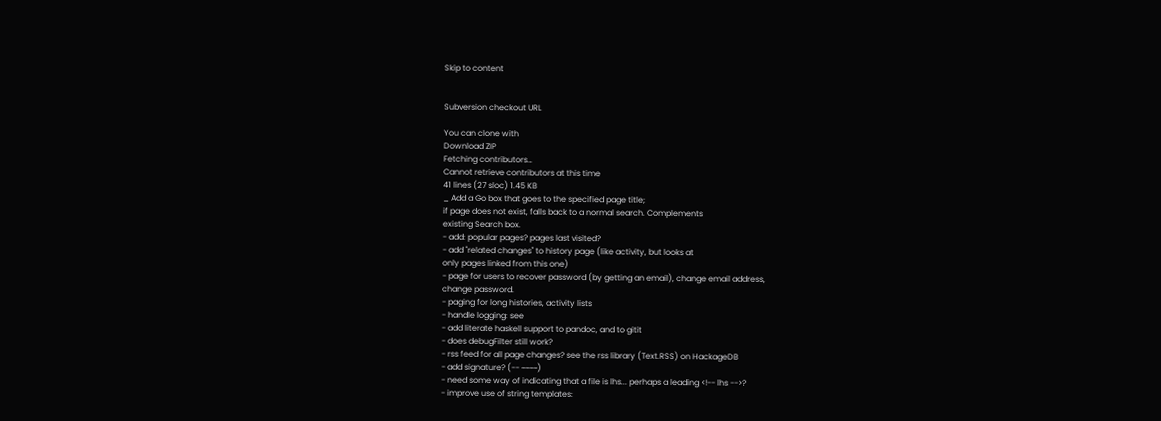Skip to content


Subversion checkout URL

You can clone with
Download ZIP
Fetching contributors…
Cannot retrieve contributors at this time
41 lines (27 sloc) 1.45 KB
_ Add a Go box that goes to the specified page title;
if page does not exist, falls back to a normal search. Complements
existing Search box.
- add: popular pages? pages last visited?
- add "related changes" to history page (like activity, but looks at
only pages linked from this one)
- page for users to recover password (by getting an email), change email address,
change password.
- paging for long histories, activity lists
- handle logging: see
- add literate haskell support to pandoc, and to gitit
- does debugFilter still work?
- rss feed for all page changes? see the rss library (Text.RSS) on HackageDB
- add signature? (-- ~~~~)
- need some way of indicating that a file is lhs... perhaps a leading <!-- lhs -->?
- improve use of string templates: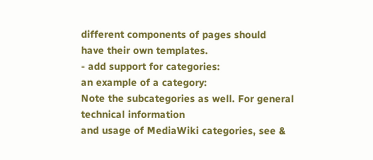different components of pages should
have their own templates.
- add support for categories:
an example of a category:
Note the subcategories as well. For general technical information
and usage of MediaWiki categories, see &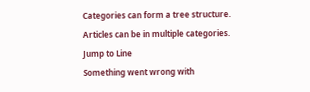Categories can form a tree structure.
Articles can be in multiple categories.
Jump to Line
Something went wrong with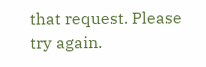that request. Please try again.